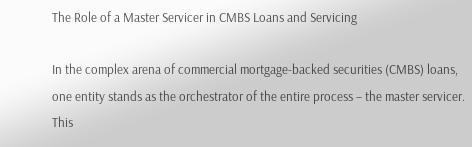The Role of a Master Servicer in CMBS Loans and Servicing

In the complex arena of commercial mortgage-backed securities (CMBS) loans, one entity stands as the orchestrator of the entire process – the master servicer. This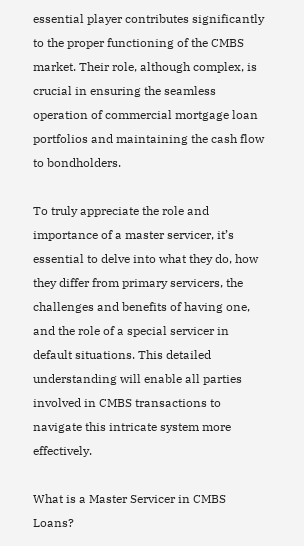essential player contributes significantly to the proper functioning of the CMBS market. Their role, although complex, is crucial in ensuring the seamless operation of commercial mortgage loan portfolios and maintaining the cash flow to bondholders.

To truly appreciate the role and importance of a master servicer, it’s essential to delve into what they do, how they differ from primary servicers, the challenges and benefits of having one, and the role of a special servicer in default situations. This detailed understanding will enable all parties involved in CMBS transactions to navigate this intricate system more effectively.

What is a Master Servicer in CMBS Loans?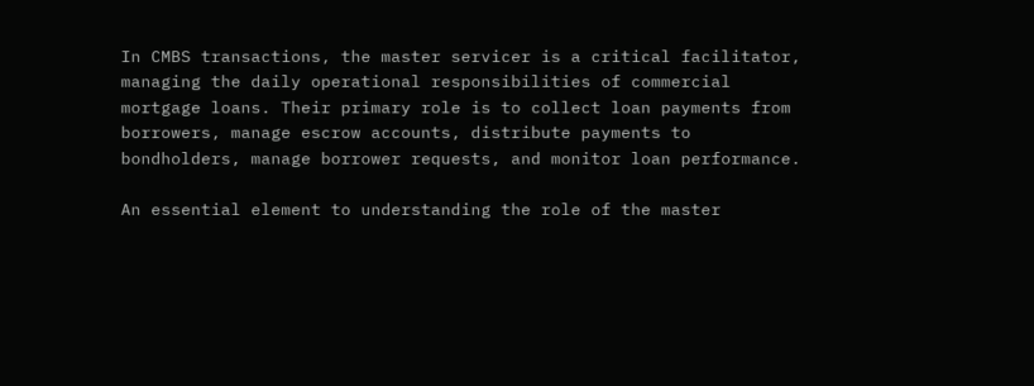In CMBS transactions, the master servicer is a critical facilitator, managing the daily operational responsibilities of commercial mortgage loans. Their primary role is to collect loan payments from borrowers, manage escrow accounts, distribute payments to bondholders, manage borrower requests, and monitor loan performance.

An essential element to understanding the role of the master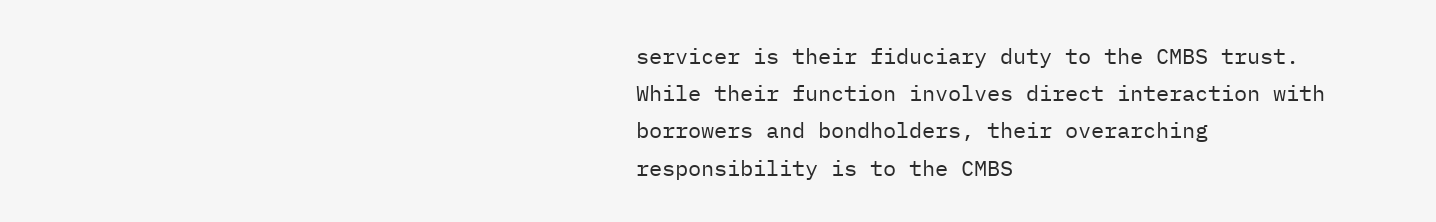servicer is their fiduciary duty to the CMBS trust. While their function involves direct interaction with borrowers and bondholders, their overarching responsibility is to the CMBS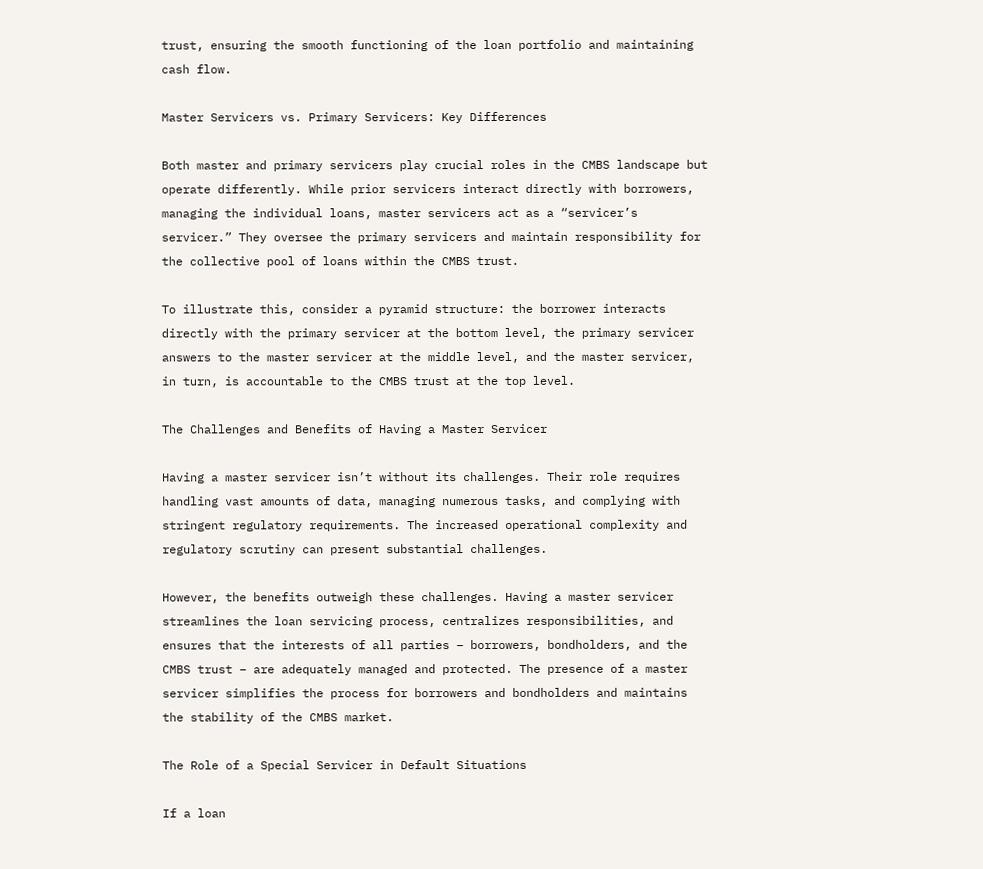trust, ensuring the smooth functioning of the loan portfolio and maintaining cash flow.

Master Servicers vs. Primary Servicers: Key Differences

Both master and primary servicers play crucial roles in the CMBS landscape but operate differently. While prior servicers interact directly with borrowers, managing the individual loans, master servicers act as a “servicer’s servicer.” They oversee the primary servicers and maintain responsibility for the collective pool of loans within the CMBS trust.

To illustrate this, consider a pyramid structure: the borrower interacts directly with the primary servicer at the bottom level, the primary servicer answers to the master servicer at the middle level, and the master servicer, in turn, is accountable to the CMBS trust at the top level.

The Challenges and Benefits of Having a Master Servicer

Having a master servicer isn’t without its challenges. Their role requires handling vast amounts of data, managing numerous tasks, and complying with stringent regulatory requirements. The increased operational complexity and regulatory scrutiny can present substantial challenges.

However, the benefits outweigh these challenges. Having a master servicer streamlines the loan servicing process, centralizes responsibilities, and ensures that the interests of all parties – borrowers, bondholders, and the CMBS trust – are adequately managed and protected. The presence of a master servicer simplifies the process for borrowers and bondholders and maintains the stability of the CMBS market.

The Role of a Special Servicer in Default Situations

If a loan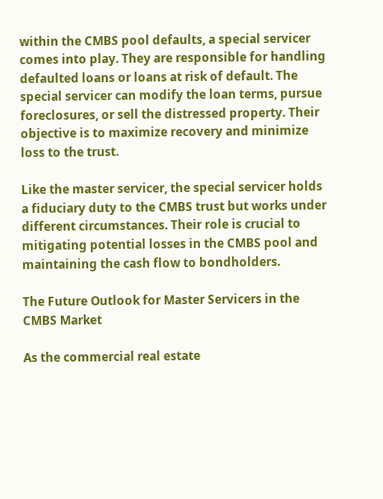within the CMBS pool defaults, a special servicer comes into play. They are responsible for handling defaulted loans or loans at risk of default. The special servicer can modify the loan terms, pursue foreclosures, or sell the distressed property. Their objective is to maximize recovery and minimize loss to the trust.

Like the master servicer, the special servicer holds a fiduciary duty to the CMBS trust but works under different circumstances. Their role is crucial to mitigating potential losses in the CMBS pool and maintaining the cash flow to bondholders.

The Future Outlook for Master Servicers in the CMBS Market

As the commercial real estate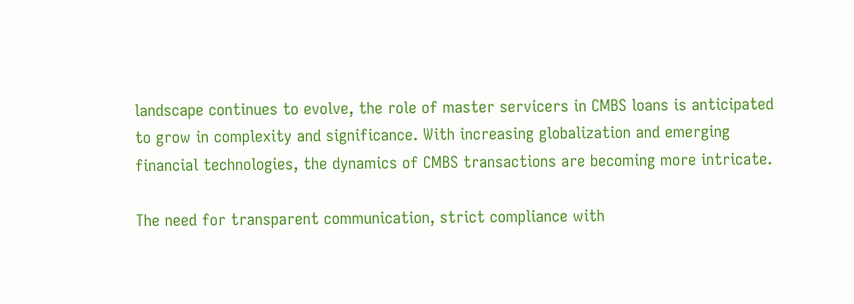landscape continues to evolve, the role of master servicers in CMBS loans is anticipated to grow in complexity and significance. With increasing globalization and emerging financial technologies, the dynamics of CMBS transactions are becoming more intricate.

The need for transparent communication, strict compliance with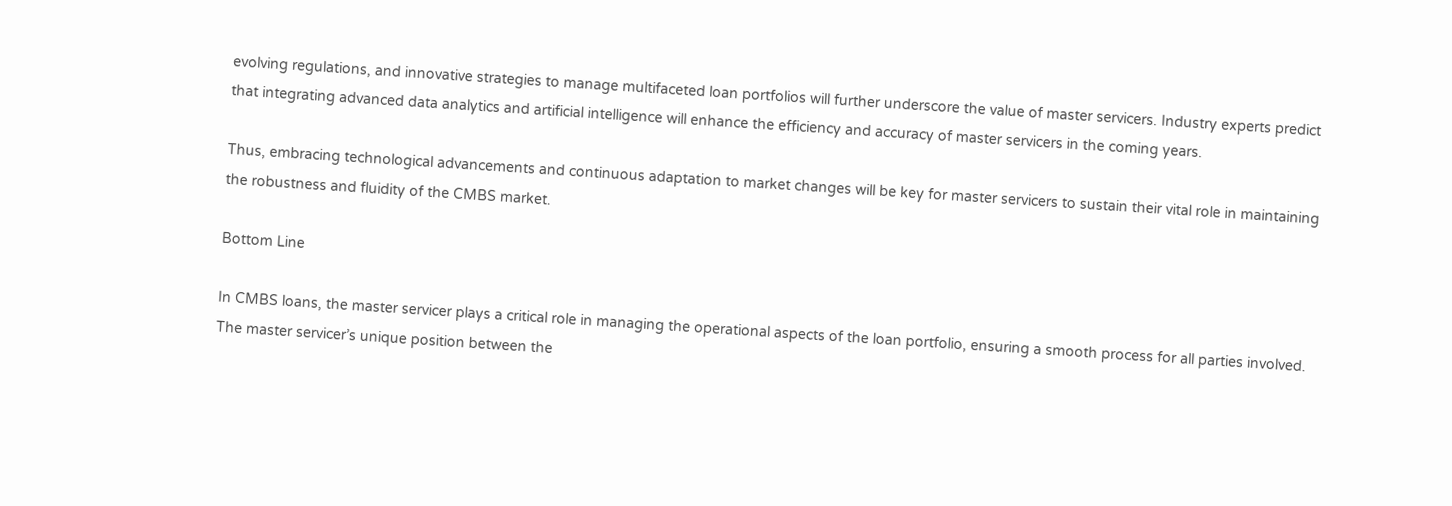evolving regulations, and innovative strategies to manage multifaceted loan portfolios will further underscore the value of master servicers. Industry experts predict that integrating advanced data analytics and artificial intelligence will enhance the efficiency and accuracy of master servicers in the coming years.

Thus, embracing technological advancements and continuous adaptation to market changes will be key for master servicers to sustain their vital role in maintaining the robustness and fluidity of the CMBS market.

Bottom Line

In CMBS loans, the master servicer plays a critical role in managing the operational aspects of the loan portfolio, ensuring a smooth process for all parties involved. The master servicer’s unique position between the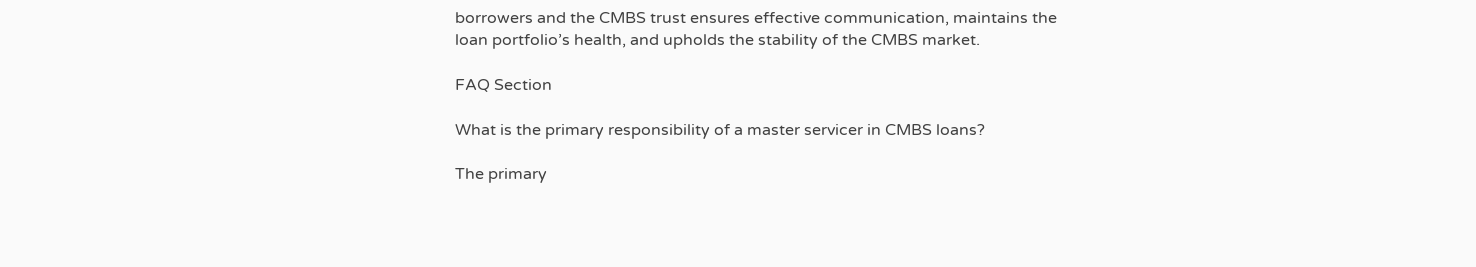borrowers and the CMBS trust ensures effective communication, maintains the loan portfolio’s health, and upholds the stability of the CMBS market.

FAQ Section

What is the primary responsibility of a master servicer in CMBS loans?

The primary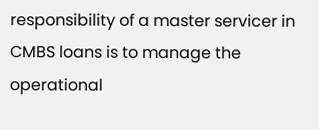responsibility of a master servicer in CMBS loans is to manage the operational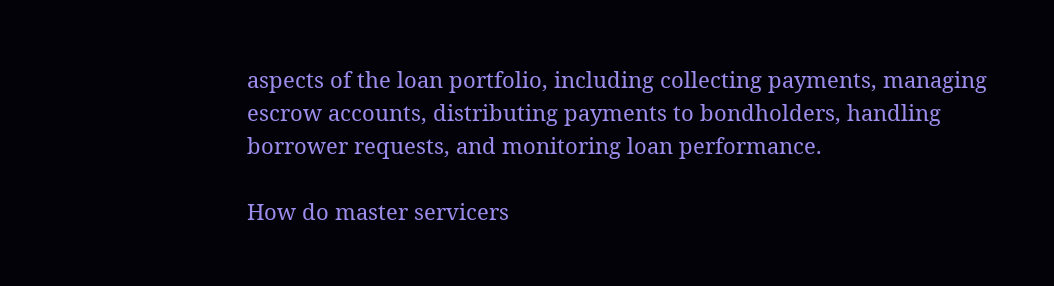aspects of the loan portfolio, including collecting payments, managing escrow accounts, distributing payments to bondholders, handling borrower requests, and monitoring loan performance.

How do master servicers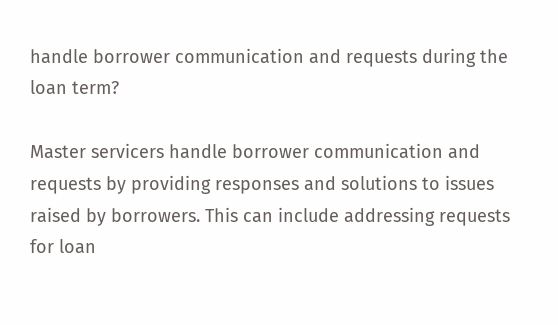handle borrower communication and requests during the loan term?

Master servicers handle borrower communication and requests by providing responses and solutions to issues raised by borrowers. This can include addressing requests for loan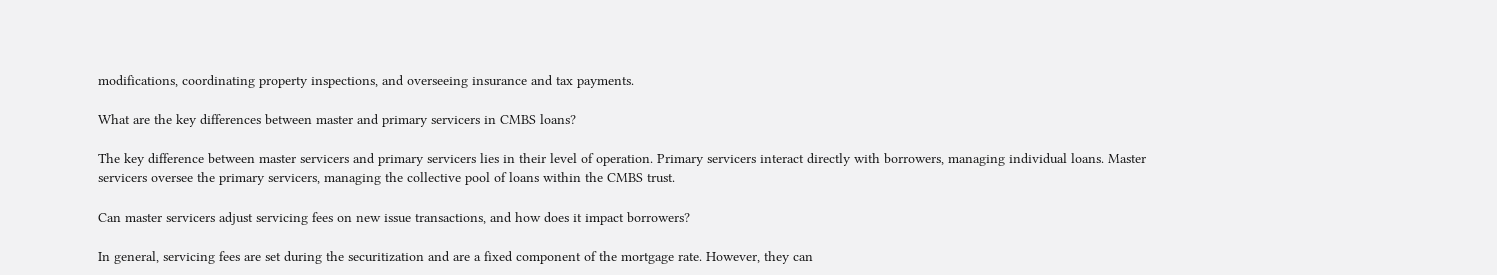modifications, coordinating property inspections, and overseeing insurance and tax payments.

What are the key differences between master and primary servicers in CMBS loans?

The key difference between master servicers and primary servicers lies in their level of operation. Primary servicers interact directly with borrowers, managing individual loans. Master servicers oversee the primary servicers, managing the collective pool of loans within the CMBS trust.

Can master servicers adjust servicing fees on new issue transactions, and how does it impact borrowers?

In general, servicing fees are set during the securitization and are a fixed component of the mortgage rate. However, they can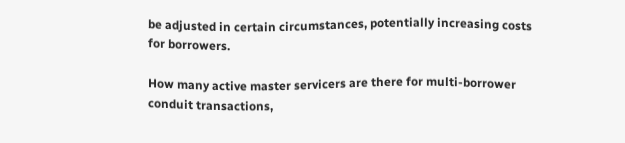be adjusted in certain circumstances, potentially increasing costs for borrowers.

How many active master servicers are there for multi-borrower conduit transactions,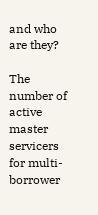and who are they?

The number of active master servicers for multi-borrower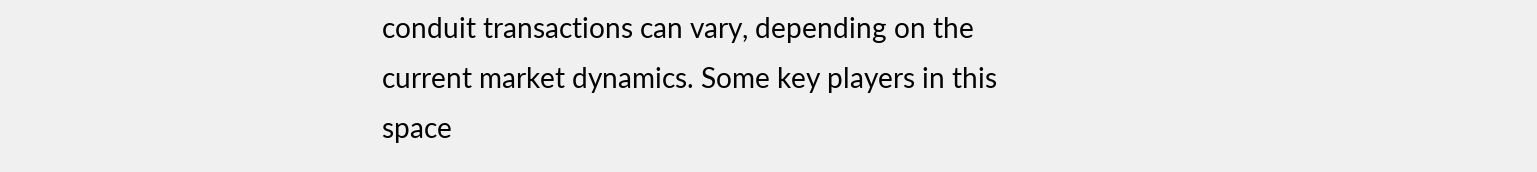conduit transactions can vary, depending on the current market dynamics. Some key players in this space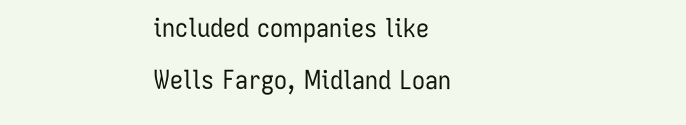included companies like Wells Fargo, Midland Loan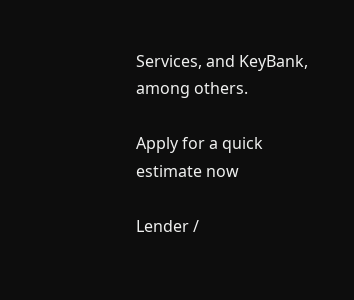Services, and KeyBank, among others.

Apply for a quick estimate now

Lender /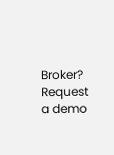Broker? Request a demo